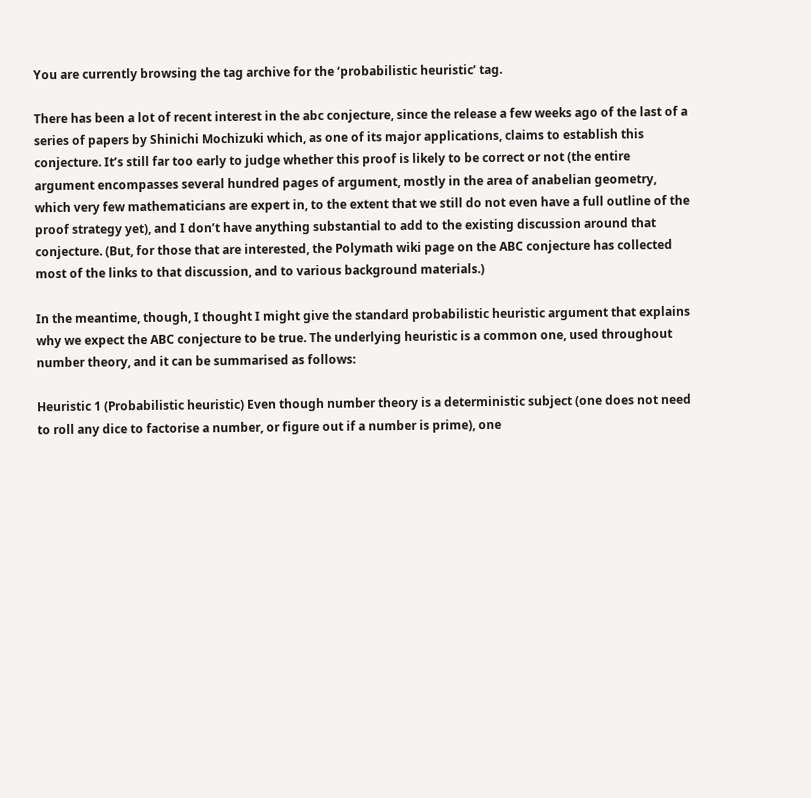You are currently browsing the tag archive for the ‘probabilistic heuristic’ tag.

There has been a lot of recent interest in the abc conjecture, since the release a few weeks ago of the last of a series of papers by Shinichi Mochizuki which, as one of its major applications, claims to establish this conjecture. It’s still far too early to judge whether this proof is likely to be correct or not (the entire argument encompasses several hundred pages of argument, mostly in the area of anabelian geometry, which very few mathematicians are expert in, to the extent that we still do not even have a full outline of the proof strategy yet), and I don’t have anything substantial to add to the existing discussion around that conjecture. (But, for those that are interested, the Polymath wiki page on the ABC conjecture has collected most of the links to that discussion, and to various background materials.)

In the meantime, though, I thought I might give the standard probabilistic heuristic argument that explains why we expect the ABC conjecture to be true. The underlying heuristic is a common one, used throughout number theory, and it can be summarised as follows:

Heuristic 1 (Probabilistic heuristic) Even though number theory is a deterministic subject (one does not need to roll any dice to factorise a number, or figure out if a number is prime), one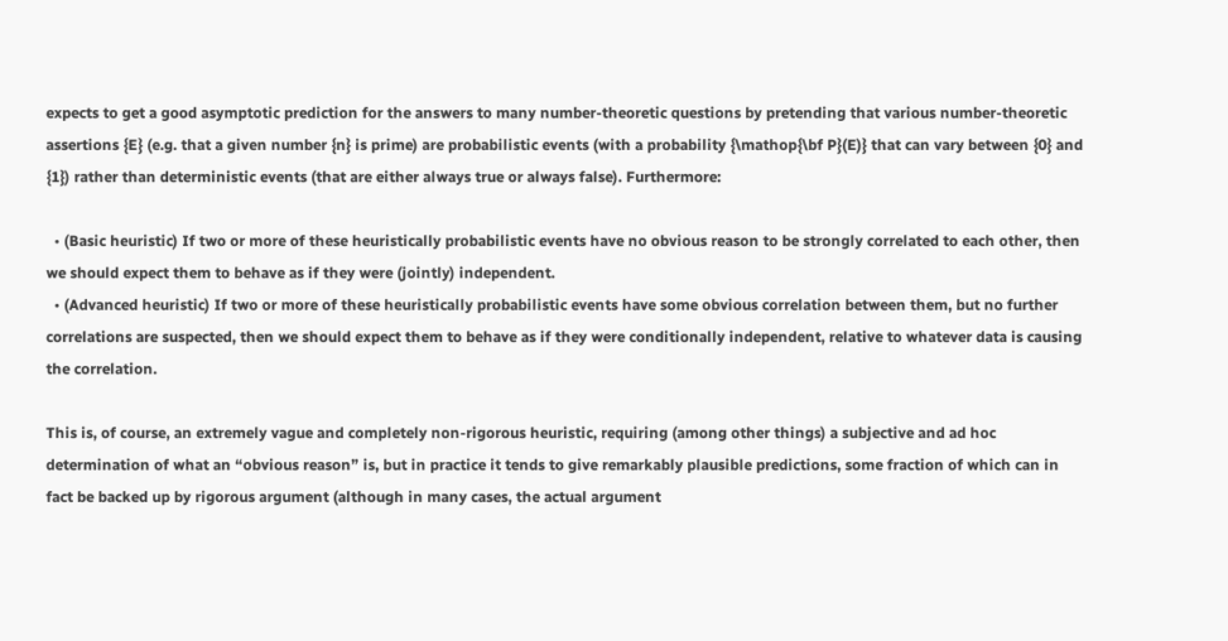expects to get a good asymptotic prediction for the answers to many number-theoretic questions by pretending that various number-theoretic assertions {E} (e.g. that a given number {n} is prime) are probabilistic events (with a probability {\mathop{\bf P}(E)} that can vary between {0} and {1}) rather than deterministic events (that are either always true or always false). Furthermore:

  • (Basic heuristic) If two or more of these heuristically probabilistic events have no obvious reason to be strongly correlated to each other, then we should expect them to behave as if they were (jointly) independent.
  • (Advanced heuristic) If two or more of these heuristically probabilistic events have some obvious correlation between them, but no further correlations are suspected, then we should expect them to behave as if they were conditionally independent, relative to whatever data is causing the correlation.

This is, of course, an extremely vague and completely non-rigorous heuristic, requiring (among other things) a subjective and ad hoc determination of what an “obvious reason” is, but in practice it tends to give remarkably plausible predictions, some fraction of which can in fact be backed up by rigorous argument (although in many cases, the actual argument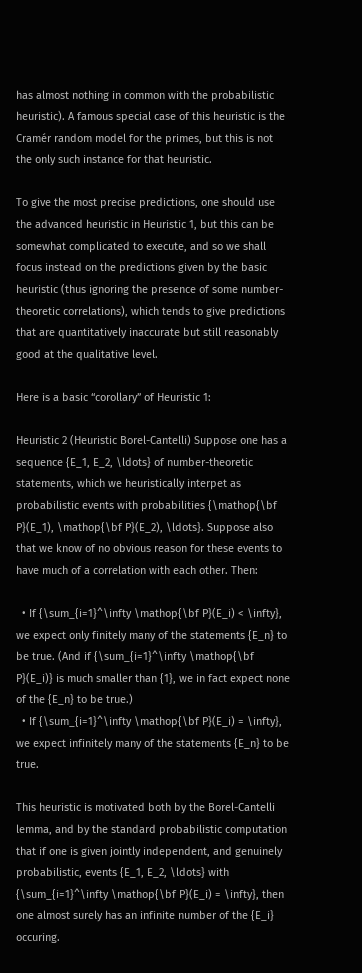has almost nothing in common with the probabilistic heuristic). A famous special case of this heuristic is the Cramér random model for the primes, but this is not the only such instance for that heuristic.

To give the most precise predictions, one should use the advanced heuristic in Heuristic 1, but this can be somewhat complicated to execute, and so we shall focus instead on the predictions given by the basic heuristic (thus ignoring the presence of some number-theoretic correlations), which tends to give predictions that are quantitatively inaccurate but still reasonably good at the qualitative level.

Here is a basic “corollary” of Heuristic 1:

Heuristic 2 (Heuristic Borel-Cantelli) Suppose one has a sequence {E_1, E_2, \ldots} of number-theoretic statements, which we heuristically interpet as probabilistic events with probabilities {\mathop{\bf P}(E_1), \mathop{\bf P}(E_2), \ldots}. Suppose also that we know of no obvious reason for these events to have much of a correlation with each other. Then:

  • If {\sum_{i=1}^\infty \mathop{\bf P}(E_i) < \infty}, we expect only finitely many of the statements {E_n} to be true. (And if {\sum_{i=1}^\infty \mathop{\bf P}(E_i)} is much smaller than {1}, we in fact expect none of the {E_n} to be true.)
  • If {\sum_{i=1}^\infty \mathop{\bf P}(E_i) = \infty}, we expect infinitely many of the statements {E_n} to be true.

This heuristic is motivated both by the Borel-Cantelli lemma, and by the standard probabilistic computation that if one is given jointly independent, and genuinely probabilistic, events {E_1, E_2, \ldots} with {\sum_{i=1}^\infty \mathop{\bf P}(E_i) = \infty}, then one almost surely has an infinite number of the {E_i} occuring.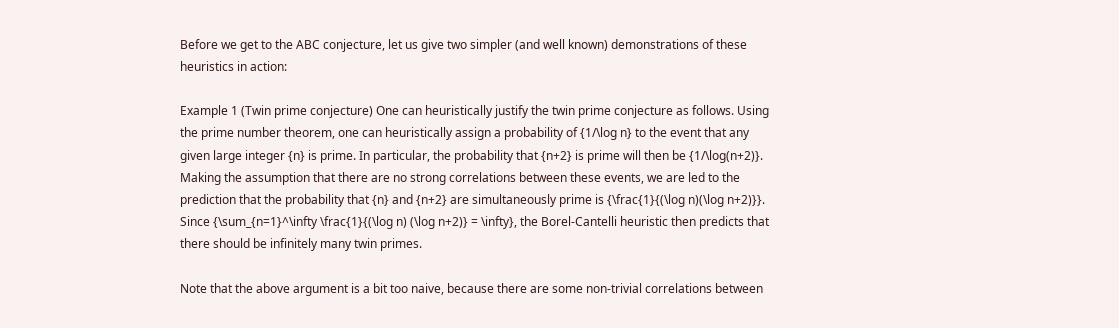Before we get to the ABC conjecture, let us give two simpler (and well known) demonstrations of these heuristics in action:

Example 1 (Twin prime conjecture) One can heuristically justify the twin prime conjecture as follows. Using the prime number theorem, one can heuristically assign a probability of {1/\log n} to the event that any given large integer {n} is prime. In particular, the probability that {n+2} is prime will then be {1/\log(n+2)}. Making the assumption that there are no strong correlations between these events, we are led to the prediction that the probability that {n} and {n+2} are simultaneously prime is {\frac{1}{(\log n)(\log n+2)}}. Since {\sum_{n=1}^\infty \frac{1}{(\log n) (\log n+2)} = \infty}, the Borel-Cantelli heuristic then predicts that there should be infinitely many twin primes.

Note that the above argument is a bit too naive, because there are some non-trivial correlations between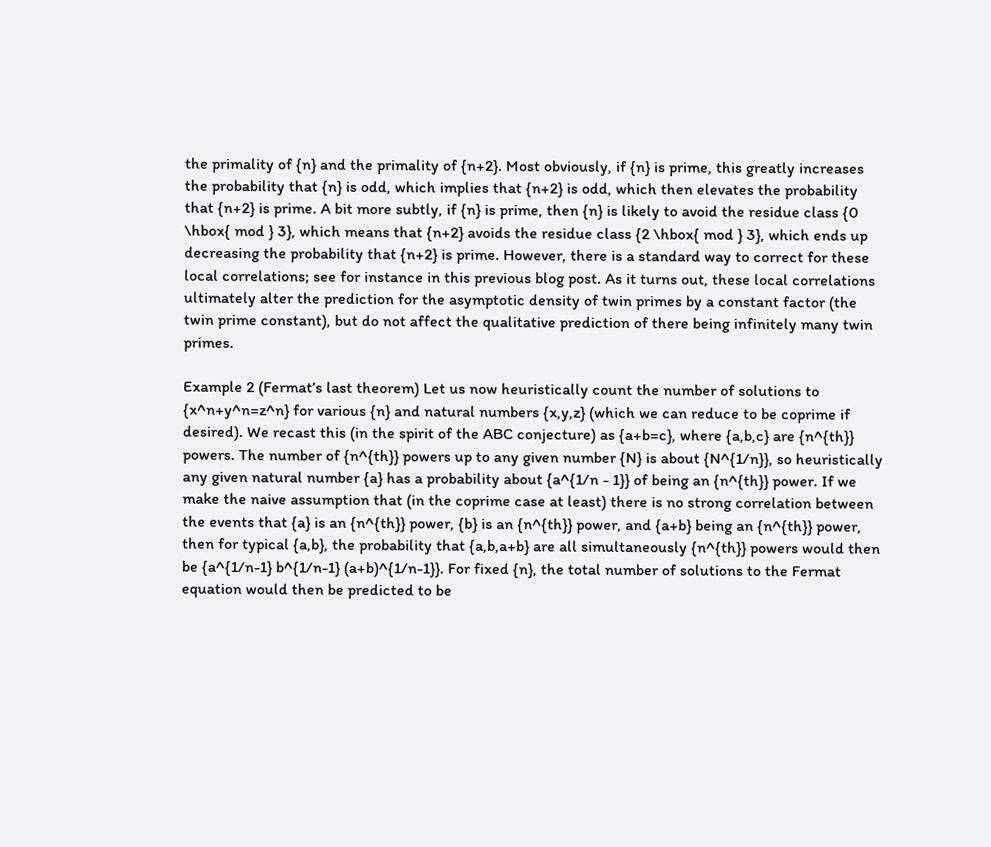the primality of {n} and the primality of {n+2}. Most obviously, if {n} is prime, this greatly increases the probability that {n} is odd, which implies that {n+2} is odd, which then elevates the probability that {n+2} is prime. A bit more subtly, if {n} is prime, then {n} is likely to avoid the residue class {0 \hbox{ mod } 3}, which means that {n+2} avoids the residue class {2 \hbox{ mod } 3}, which ends up decreasing the probability that {n+2} is prime. However, there is a standard way to correct for these local correlations; see for instance in this previous blog post. As it turns out, these local correlations ultimately alter the prediction for the asymptotic density of twin primes by a constant factor (the twin prime constant), but do not affect the qualitative prediction of there being infinitely many twin primes.

Example 2 (Fermat’s last theorem) Let us now heuristically count the number of solutions to {x^n+y^n=z^n} for various {n} and natural numbers {x,y,z} (which we can reduce to be coprime if desired). We recast this (in the spirit of the ABC conjecture) as {a+b=c}, where {a,b,c} are {n^{th}} powers. The number of {n^{th}} powers up to any given number {N} is about {N^{1/n}}, so heuristically any given natural number {a} has a probability about {a^{1/n - 1}} of being an {n^{th}} power. If we make the naive assumption that (in the coprime case at least) there is no strong correlation between the events that {a} is an {n^{th}} power, {b} is an {n^{th}} power, and {a+b} being an {n^{th}} power, then for typical {a,b}, the probability that {a,b,a+b} are all simultaneously {n^{th}} powers would then be {a^{1/n-1} b^{1/n-1} (a+b)^{1/n-1}}. For fixed {n}, the total number of solutions to the Fermat equation would then be predicted to be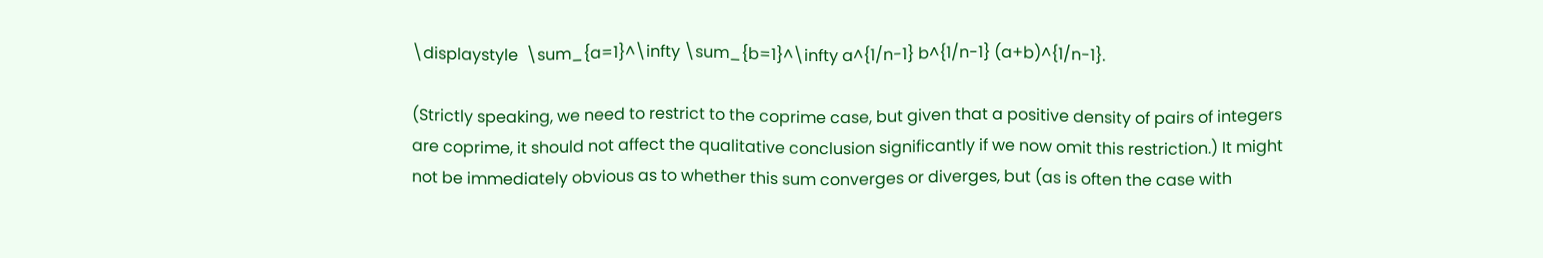\displaystyle  \sum_{a=1}^\infty \sum_{b=1}^\infty a^{1/n-1} b^{1/n-1} (a+b)^{1/n-1}.

(Strictly speaking, we need to restrict to the coprime case, but given that a positive density of pairs of integers are coprime, it should not affect the qualitative conclusion significantly if we now omit this restriction.) It might not be immediately obvious as to whether this sum converges or diverges, but (as is often the case with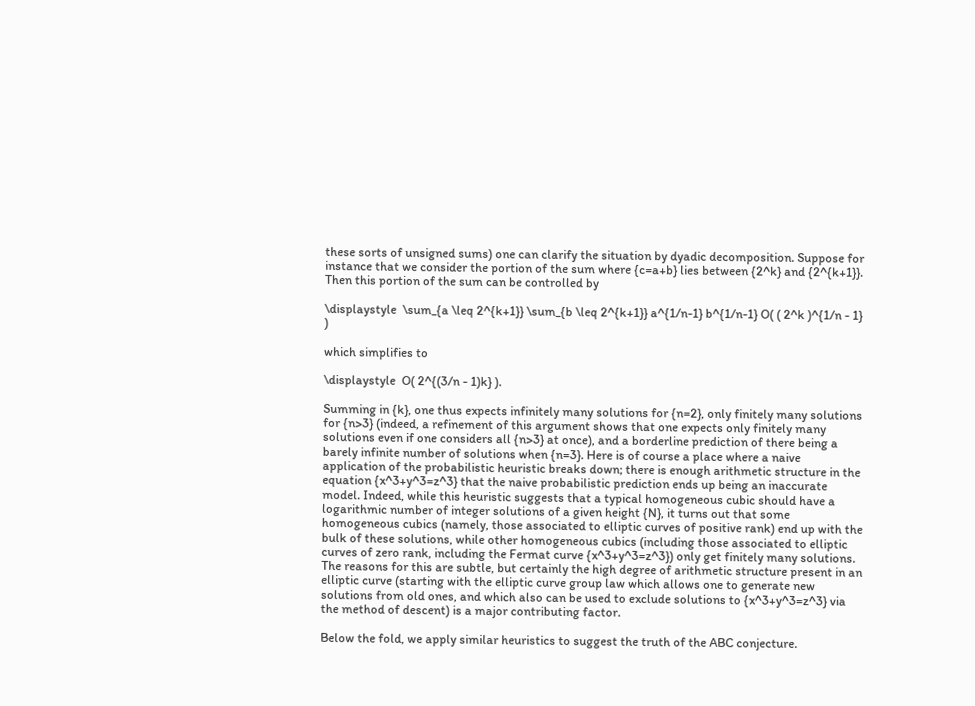these sorts of unsigned sums) one can clarify the situation by dyadic decomposition. Suppose for instance that we consider the portion of the sum where {c=a+b} lies between {2^k} and {2^{k+1}}. Then this portion of the sum can be controlled by

\displaystyle  \sum_{a \leq 2^{k+1}} \sum_{b \leq 2^{k+1}} a^{1/n-1} b^{1/n-1} O( ( 2^k )^{1/n - 1} )

which simplifies to

\displaystyle  O( 2^{(3/n - 1)k} ).

Summing in {k}, one thus expects infinitely many solutions for {n=2}, only finitely many solutions for {n>3} (indeed, a refinement of this argument shows that one expects only finitely many solutions even if one considers all {n>3} at once), and a borderline prediction of there being a barely infinite number of solutions when {n=3}. Here is of course a place where a naive application of the probabilistic heuristic breaks down; there is enough arithmetic structure in the equation {x^3+y^3=z^3} that the naive probabilistic prediction ends up being an inaccurate model. Indeed, while this heuristic suggests that a typical homogeneous cubic should have a logarithmic number of integer solutions of a given height {N}, it turns out that some homogeneous cubics (namely, those associated to elliptic curves of positive rank) end up with the bulk of these solutions, while other homogeneous cubics (including those associated to elliptic curves of zero rank, including the Fermat curve {x^3+y^3=z^3}) only get finitely many solutions. The reasons for this are subtle, but certainly the high degree of arithmetic structure present in an elliptic curve (starting with the elliptic curve group law which allows one to generate new solutions from old ones, and which also can be used to exclude solutions to {x^3+y^3=z^3} via the method of descent) is a major contributing factor.

Below the fold, we apply similar heuristics to suggest the truth of the ABC conjecture.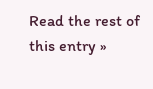Read the rest of this entry »